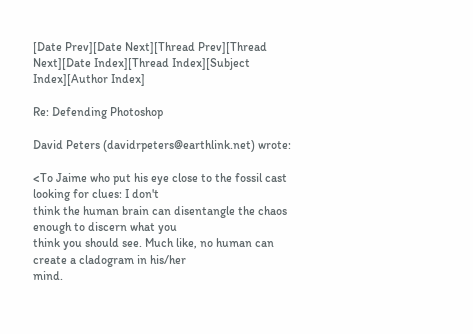[Date Prev][Date Next][Thread Prev][Thread Next][Date Index][Thread Index][Subject Index][Author Index]

Re: Defending Photoshop

David Peters (davidrpeters@earthlink.net) wrote:

<To Jaime who put his eye close to the fossil cast looking for clues: I don't
think the human brain can disentangle the chaos enough to discern what you
think you should see. Much like, no human can create a cladogram in his/her
mind.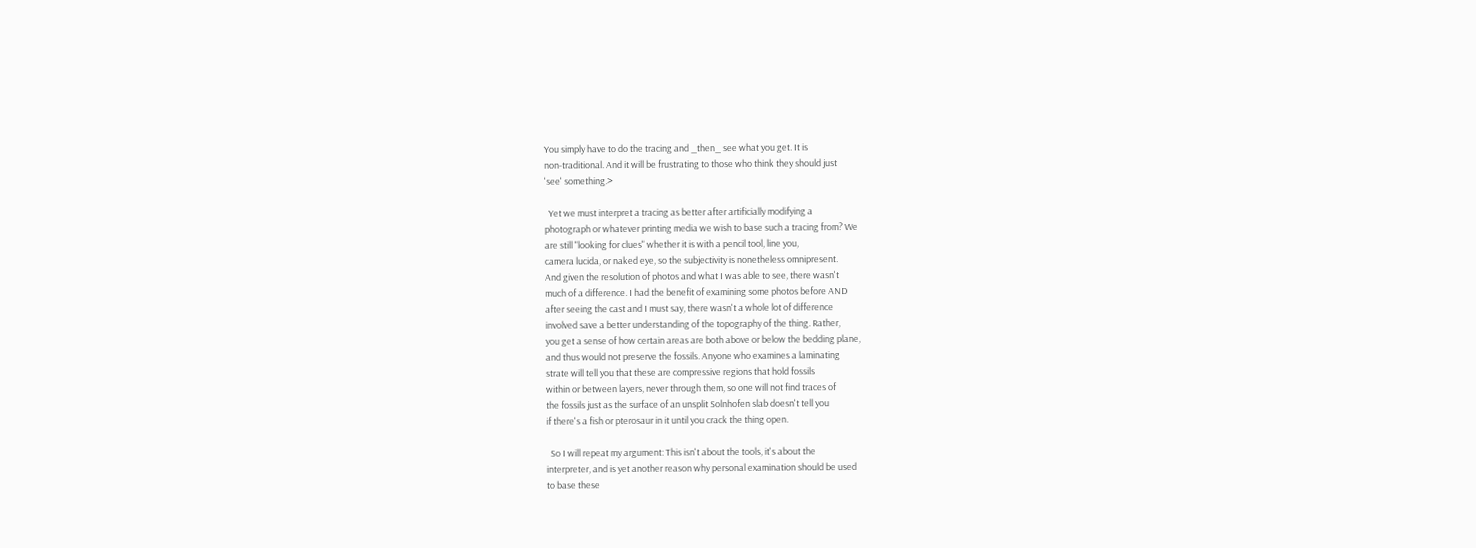You simply have to do the tracing and _then_ see what you get. It is
non-traditional. And it will be frustrating to those who think they should just
'see' something.>

  Yet we must interpret a tracing as better after artificially modifying a
photograph or whatever printing media we wish to base such a tracing from? We
are still "looking for clues" whether it is with a pencil tool, line you,
camera lucida, or naked eye, so the subjectivity is nonetheless omnipresent.
And given the resolution of photos and what I was able to see, there wasn't
much of a difference. I had the benefit of examining some photos before AND
after seeing the cast and I must say, there wasn't a whole lot of difference
involved save a better understanding of the topography of the thing. Rather,
you get a sense of how certain areas are both above or below the bedding plane,
and thus would not preserve the fossils. Anyone who examines a laminating
strate will tell you that these are compressive regions that hold fossils
within or between layers, never through them, so one will not find traces of
the fossils just as the surface of an unsplit Solnhofen slab doesn't tell you
if there's a fish or pterosaur in it until you crack the thing open.

  So I will repeat my argument: This isn't about the tools, it's about the
interpreter, and is yet another reason why personal examination should be used
to base these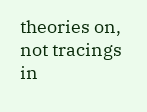theories on, not tracings in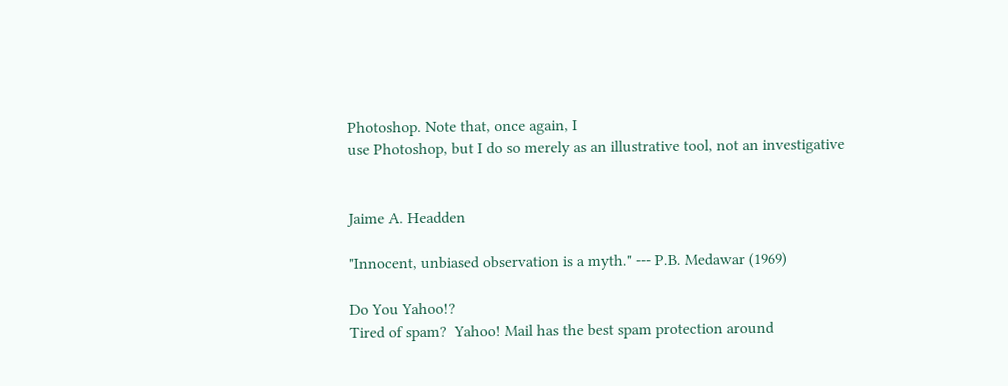Photoshop. Note that, once again, I
use Photoshop, but I do so merely as an illustrative tool, not an investigative


Jaime A. Headden

"Innocent, unbiased observation is a myth." --- P.B. Medawar (1969)

Do You Yahoo!?
Tired of spam?  Yahoo! Mail has the best spam protection around